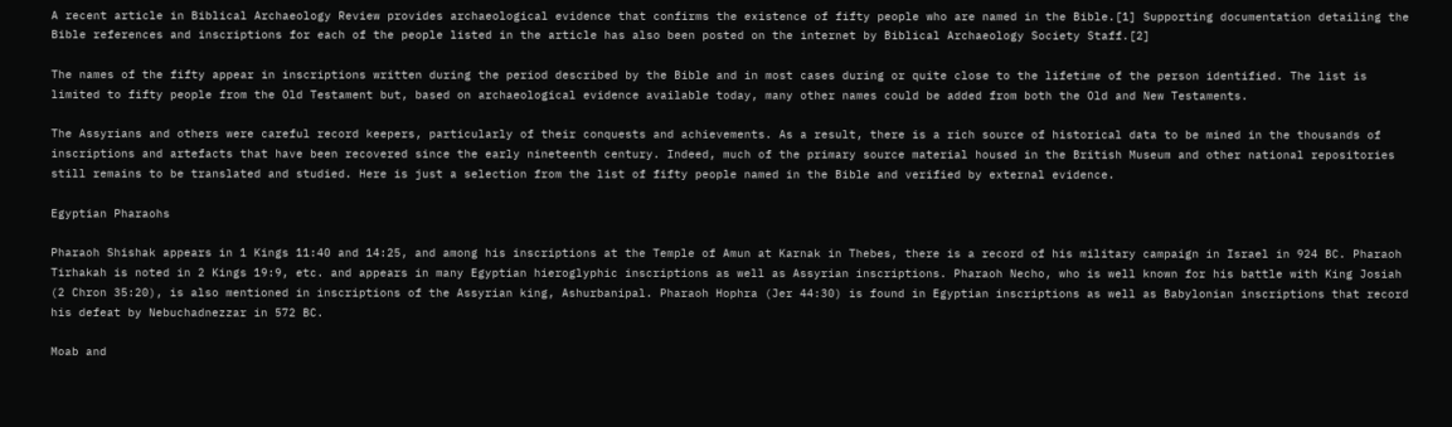A recent article in Biblical Archaeology Review provides archaeological evidence that confirms the existence of fifty people who are named in the Bible.[1] Supporting documentation detailing the Bible references and inscriptions for each of the people listed in the article has also been posted on the internet by Biblical Archaeology Society Staff.[2]

The names of the fifty appear in inscriptions written during the period described by the Bible and in most cases during or quite close to the lifetime of the person identified. The list is limited to fifty people from the Old Testament but, based on archaeological evidence available today, many other names could be added from both the Old and New Testaments.

The Assyrians and others were careful record keepers, particularly of their conquests and achievements. As a result, there is a rich source of historical data to be mined in the thousands of inscriptions and artefacts that have been recovered since the early nineteenth century. Indeed, much of the primary source material housed in the British Museum and other national repositories still remains to be translated and studied. Here is just a selection from the list of fifty people named in the Bible and verified by external evidence.

Egyptian Pharaohs

Pharaoh Shishak appears in 1 Kings 11:40 and 14:25, and among his inscriptions at the Temple of Amun at Karnak in Thebes, there is a record of his military campaign in Israel in 924 BC. Pharaoh Tirhakah is noted in 2 Kings 19:9, etc. and appears in many Egyptian hieroglyphic inscriptions as well as Assyrian inscriptions. Pharaoh Necho, who is well known for his battle with King Josiah (2 Chron 35:20), is also mentioned in inscriptions of the Assyrian king, Ashurbanipal. Pharaoh Hophra (Jer 44:30) is found in Egyptian inscriptions as well as Babylonian inscriptions that record his defeat by Nebuchadnezzar in 572 BC.

Moab and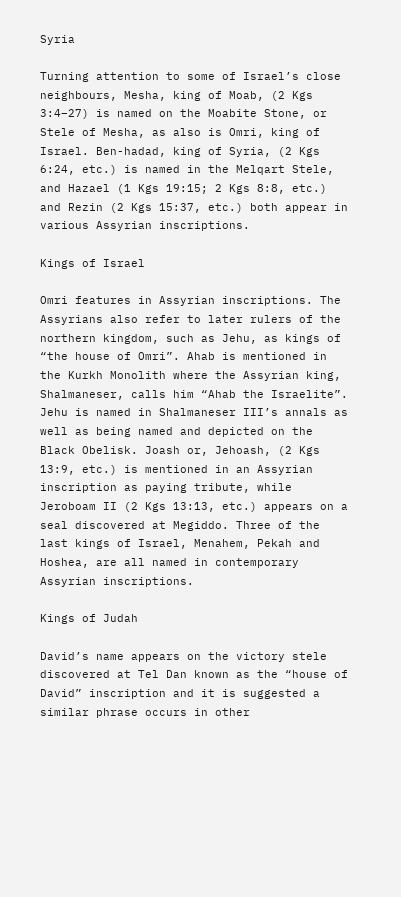Syria

Turning attention to some of Israel’s close neighbours, Mesha, king of Moab, (2 Kgs 3:4–27) is named on the Moabite Stone, or Stele of Mesha, as also is Omri, king of Israel. Ben-hadad, king of Syria, (2 Kgs 6:24, etc.) is named in the Melqart Stele, and Hazael (1 Kgs 19:15; 2 Kgs 8:8, etc.) and Rezin (2 Kgs 15:37, etc.) both appear in various Assyrian inscriptions.

Kings of Israel

Omri features in Assyrian inscriptions. The Assyrians also refer to later rulers of the northern kingdom, such as Jehu, as kings of “the house of Omri”. Ahab is mentioned in the Kurkh Monolith where the Assyrian king, Shalmaneser, calls him “Ahab the Israelite”. Jehu is named in Shalmaneser III’s annals as well as being named and depicted on the Black Obelisk. Joash or, Jehoash, (2 Kgs 13:9, etc.) is mentioned in an Assyrian inscription as paying tribute, while Jeroboam II (2 Kgs 13:13, etc.) appears on a seal discovered at Megiddo. Three of the last kings of Israel, Menahem, Pekah and Hoshea, are all named in contemporary Assyrian inscriptions.

Kings of Judah

David’s name appears on the victory stele discovered at Tel Dan known as the “house of David” inscription and it is suggested a similar phrase occurs in other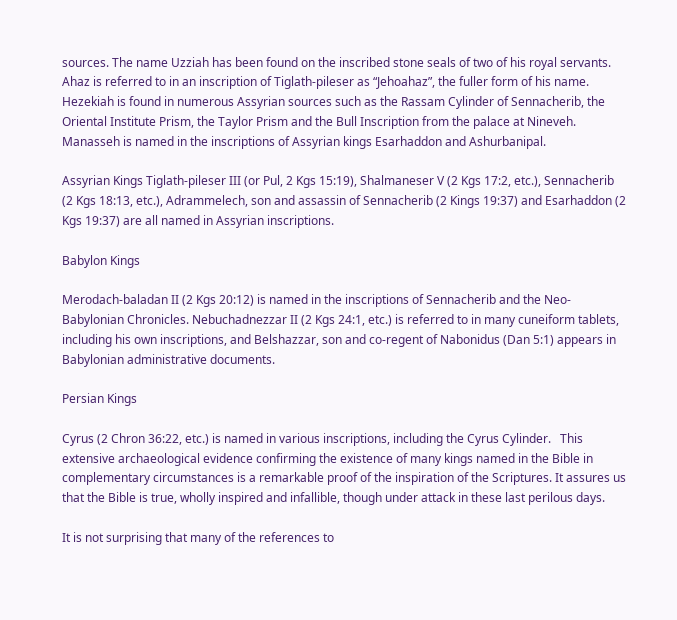sources. The name Uzziah has been found on the inscribed stone seals of two of his royal servants. Ahaz is referred to in an inscription of Tiglath-pileser as “Jehoahaz”, the fuller form of his name. Hezekiah is found in numerous Assyrian sources such as the Rassam Cylinder of Sennacherib, the Oriental Institute Prism, the Taylor Prism and the Bull Inscription from the palace at Nineveh. Manasseh is named in the inscriptions of Assyrian kings Esarhaddon and Ashurbanipal.

Assyrian Kings Tiglath-pileser III (or Pul, 2 Kgs 15:19), Shalmaneser V (2 Kgs 17:2, etc.), Sennacherib (2 Kgs 18:13, etc.), Adrammelech, son and assassin of Sennacherib (2 Kings 19:37) and Esarhaddon (2 Kgs 19:37) are all named in Assyrian inscriptions.

Babylon Kings

Merodach-baladan II (2 Kgs 20:12) is named in the inscriptions of Sennacherib and the Neo-Babylonian Chronicles. Nebuchadnezzar II (2 Kgs 24:1, etc.) is referred to in many cuneiform tablets, including his own inscriptions, and Belshazzar, son and co-regent of Nabonidus (Dan 5:1) appears in Babylonian administrative documents.

Persian Kings

Cyrus (2 Chron 36:22, etc.) is named in various inscriptions, including the Cyrus Cylinder.   This extensive archaeological evidence confirming the existence of many kings named in the Bible in complementary circumstances is a remarkable proof of the inspiration of the Scriptures. It assures us that the Bible is true, wholly inspired and infallible, though under attack in these last perilous days.

It is not surprising that many of the references to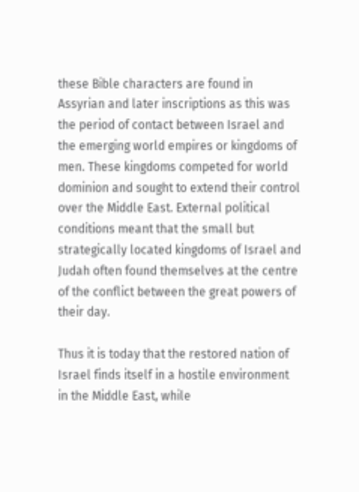these Bible characters are found in Assyrian and later inscriptions as this was the period of contact between Israel and the emerging world empires or kingdoms of men. These kingdoms competed for world dominion and sought to extend their control over the Middle East. External political conditions meant that the small but strategically located kingdoms of Israel and Judah often found themselves at the centre of the conflict between the great powers of their day.

Thus it is today that the restored nation of Israel finds itself in a hostile environment in the Middle East, while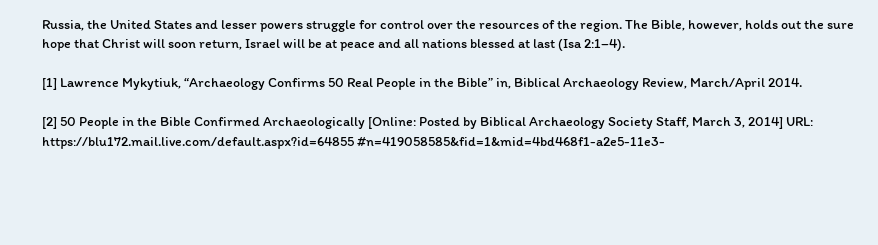Russia, the United States and lesser powers struggle for control over the resources of the region. The Bible, however, holds out the sure hope that Christ will soon return, Israel will be at peace and all nations blessed at last (Isa 2:1–4).

[1] Lawrence Mykytiuk, “Archaeology Confirms 50 Real People in the Bible” in, Biblical Archaeology Review, March/April 2014.

[2] 50 People in the Bible Confirmed Archaeologically [Online: Posted by Biblical Archaeology Society Staff, March 3, 2014] URL: https://blu172.mail.live.com/default.aspx?id=64855 #n=419058585&fid=1&mid=4bd468f1-a2e5-11e3-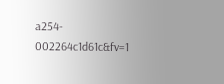a254- 002264c1d61c&fv=1